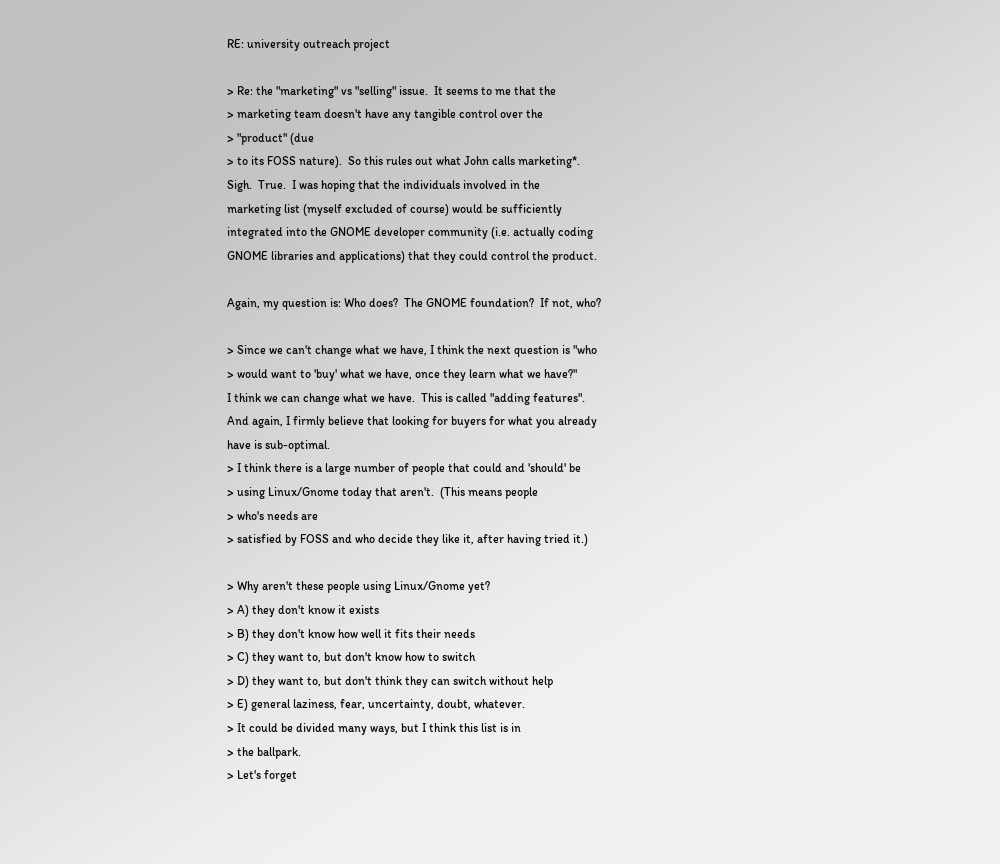RE: university outreach project

> Re: the "marketing" vs "selling" issue.  It seems to me that the
> marketing team doesn't have any tangible control over the
> "product" (due
> to its FOSS nature).  So this rules out what John calls marketing*.
Sigh.  True.  I was hoping that the individuals involved in the
marketing list (myself excluded of course) would be sufficiently
integrated into the GNOME developer community (i.e. actually coding
GNOME libraries and applications) that they could control the product.

Again, my question is: Who does?  The GNOME foundation?  If not, who?

> Since we can't change what we have, I think the next question is "who
> would want to 'buy' what we have, once they learn what we have?"
I think we can change what we have.  This is called "adding features".
And again, I firmly believe that looking for buyers for what you already
have is sub-optimal.
> I think there is a large number of people that could and 'should' be
> using Linux/Gnome today that aren't.  (This means people
> who's needs are
> satisfied by FOSS and who decide they like it, after having tried it.)

> Why aren't these people using Linux/Gnome yet?
> A) they don't know it exists
> B) they don't know how well it fits their needs
> C) they want to, but don't know how to switch
> D) they want to, but don't think they can switch without help
> E) general laziness, fear, uncertainty, doubt, whatever.
> It could be divided many ways, but I think this list is in
> the ballpark.
> Let's forget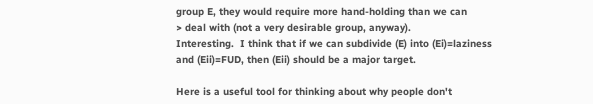group E, they would require more hand-holding than we can
> deal with (not a very desirable group, anyway).
Interesting.  I think that if we can subdivide (E) into (Ei)=laziness
and (Eii)=FUD, then (Eii) should be a major target.

Here is a useful tool for thinking about why people don't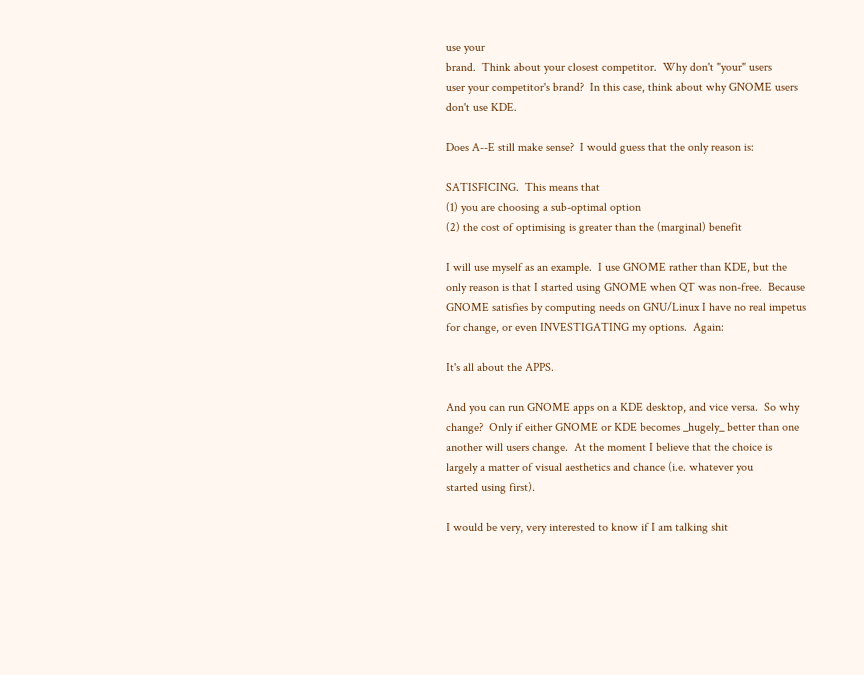use your
brand.  Think about your closest competitor.  Why don't "your" users
user your competitor's brand?  In this case, think about why GNOME users
don't use KDE.

Does A--E still make sense?  I would guess that the only reason is:

SATISFICING.  This means that
(1) you are choosing a sub-optimal option
(2) the cost of optimising is greater than the (marginal) benefit

I will use myself as an example.  I use GNOME rather than KDE, but the
only reason is that I started using GNOME when QT was non-free.  Because
GNOME satisfies by computing needs on GNU/Linux I have no real impetus
for change, or even INVESTIGATING my options.  Again:

It's all about the APPS.

And you can run GNOME apps on a KDE desktop, and vice versa.  So why
change?  Only if either GNOME or KDE becomes _hugely_ better than one
another will users change.  At the moment I believe that the choice is
largely a matter of visual aesthetics and chance (i.e. whatever you
started using first).

I would be very, very interested to know if I am talking shit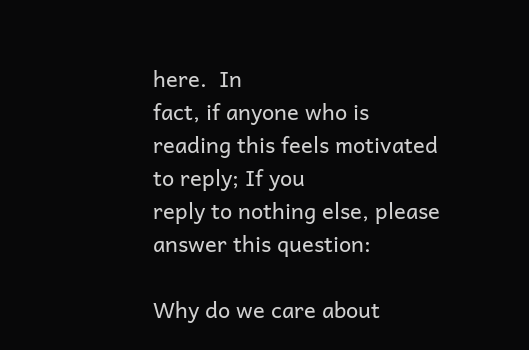here.  In
fact, if anyone who is reading this feels motivated to reply; If you
reply to nothing else, please answer this question:

Why do we care about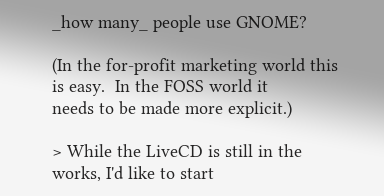_how many_ people use GNOME?

(In the for-profit marketing world this is easy.  In the FOSS world it
needs to be made more explicit.)

> While the LiveCD is still in the works, I'd like to start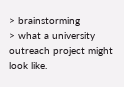> brainstorming
> what a university outreach project might look like.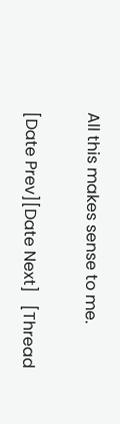All this makes sense to me.

[Date Prev][Date Next]   [Thread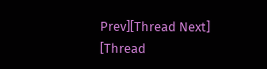Prev][Thread Next]   [Thread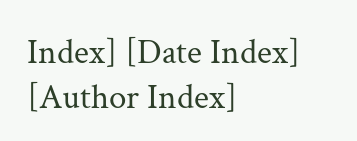Index] [Date Index] [Author Index]